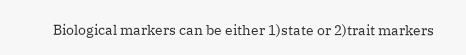Biological markers can be either 1)state or 2)trait markers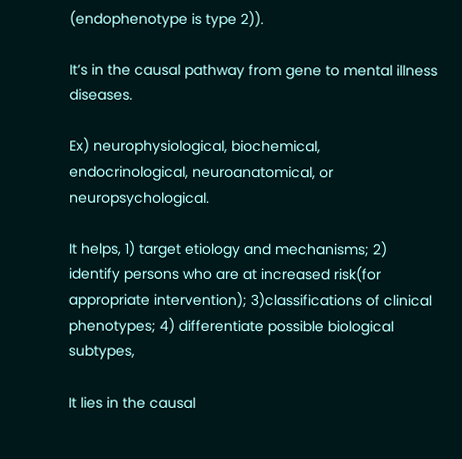(endophenotype is type 2)).

It’s in the causal pathway from gene to mental illness diseases.

Ex) neurophysiological, biochemical, endocrinological, neuroanatomical, or neuropsychological.

It helps, 1) target etiology and mechanisms; 2) identify persons who are at increased risk(for appropriate intervention); 3)classifications of clinical phenotypes; 4) differentiate possible biological subtypes,

It lies in the causal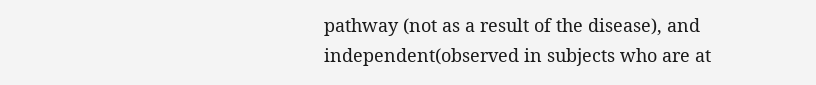pathway (not as a result of the disease), and independent(observed in subjects who are at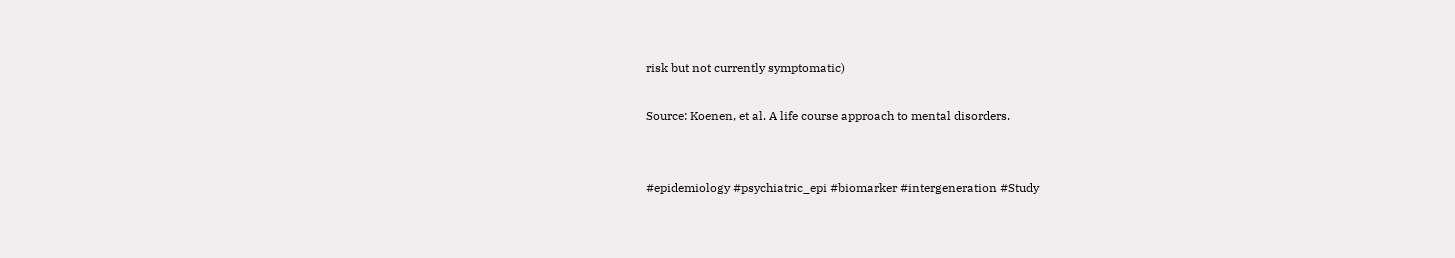risk but not currently symptomatic)

Source: Koenen, et al. A life course approach to mental disorders.


#epidemiology #psychiatric_epi #biomarker #intergeneration #Study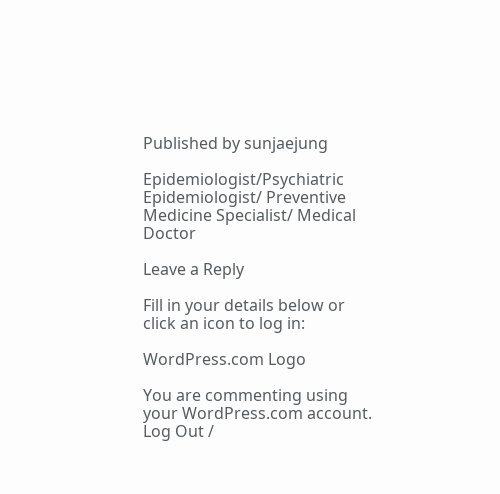Published by sunjaejung

Epidemiologist/Psychiatric Epidemiologist/ Preventive Medicine Specialist/ Medical Doctor

Leave a Reply

Fill in your details below or click an icon to log in:

WordPress.com Logo

You are commenting using your WordPress.com account. Log Out /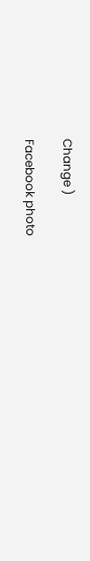Change )

Facebook photo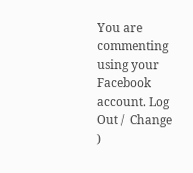You are commenting using your Facebook account. Log Out /  Change )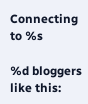Connecting to %s

%d bloggers like this: